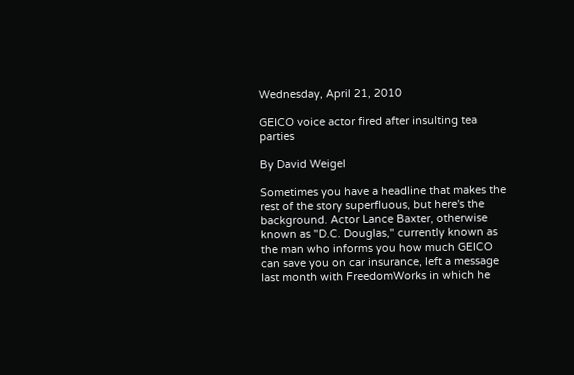Wednesday, April 21, 2010

GEICO voice actor fired after insulting tea parties

By David Weigel

Sometimes you have a headline that makes the rest of the story superfluous, but here's the background. Actor Lance Baxter, otherwise known as "D.C. Douglas," currently known as the man who informs you how much GEICO can save you on car insurance, left a message last month with FreedomWorks in which he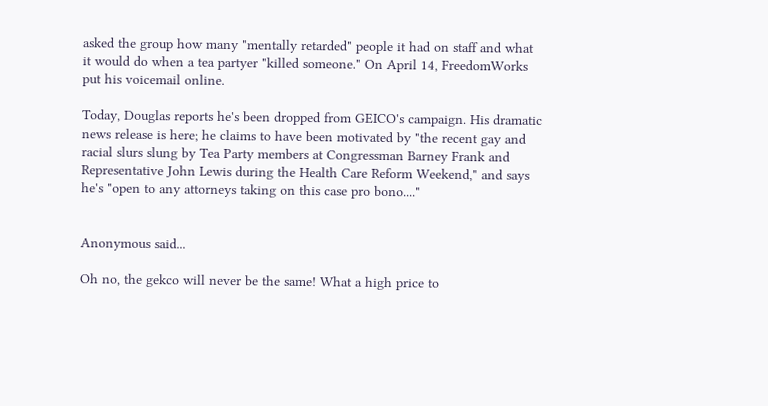asked the group how many "mentally retarded" people it had on staff and what it would do when a tea partyer "killed someone." On April 14, FreedomWorks put his voicemail online.

Today, Douglas reports he's been dropped from GEICO's campaign. His dramatic news release is here; he claims to have been motivated by "the recent gay and racial slurs slung by Tea Party members at Congressman Barney Frank and Representative John Lewis during the Health Care Reform Weekend," and says he's "open to any attorneys taking on this case pro bono...."


Anonymous said...

Oh no, the gekco will never be the same! What a high price to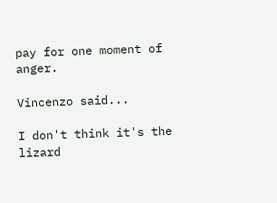pay for one moment of anger.

Vincenzo said...

I don't think it's the lizard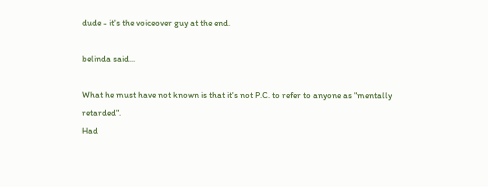dude - it's the voiceover guy at the end.

belinda said...

What he must have not known is that it's not P.C. to refer to anyone as "mentally retarded".
Had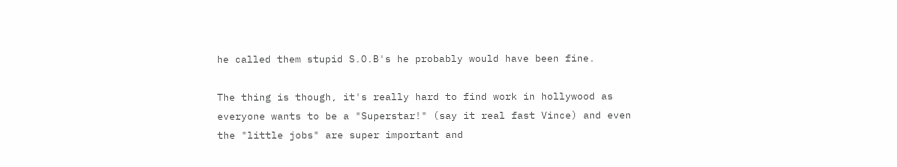he called them stupid S.O.B's he probably would have been fine.

The thing is though, it's really hard to find work in hollywood as everyone wants to be a "Superstar!" (say it real fast Vince) and even the "little jobs" are super important and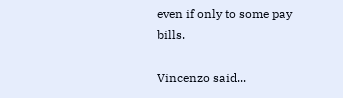even if only to some pay bills.

Vincenzo said...